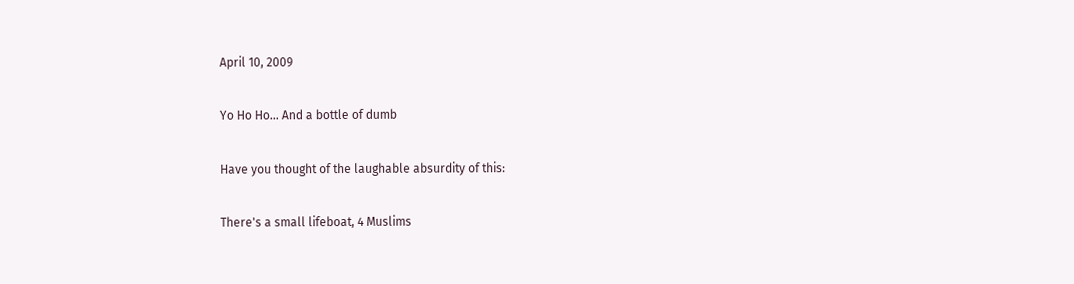April 10, 2009

Yo Ho Ho... And a bottle of dumb

Have you thought of the laughable absurdity of this:

There's a small lifeboat, 4 Muslims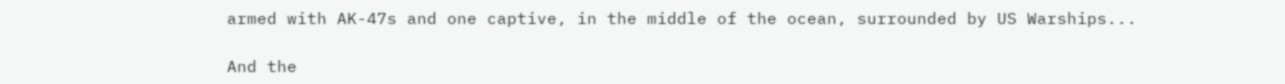armed with AK-47s and one captive, in the middle of the ocean, surrounded by US Warships...

And the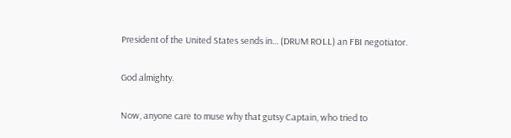President of the United States sends in... (DRUM ROLL) an FBI negotiator.

God almighty.

Now, anyone care to muse why that gutsy Captain, who tried to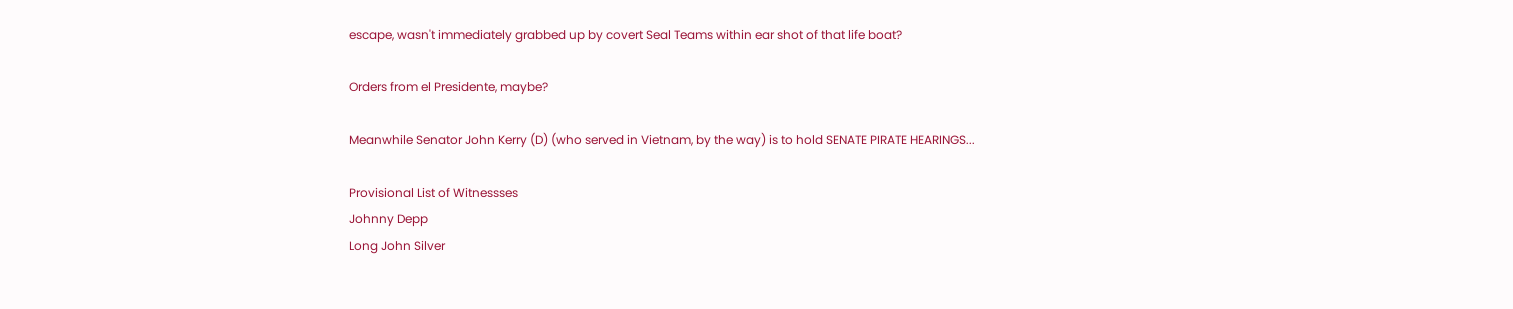escape, wasn't immediately grabbed up by covert Seal Teams within ear shot of that life boat?

Orders from el Presidente, maybe?

Meanwhile Senator John Kerry (D) (who served in Vietnam, by the way) is to hold SENATE PIRATE HEARINGS...

Provisional List of Witnessses
Johnny Depp
Long John Silver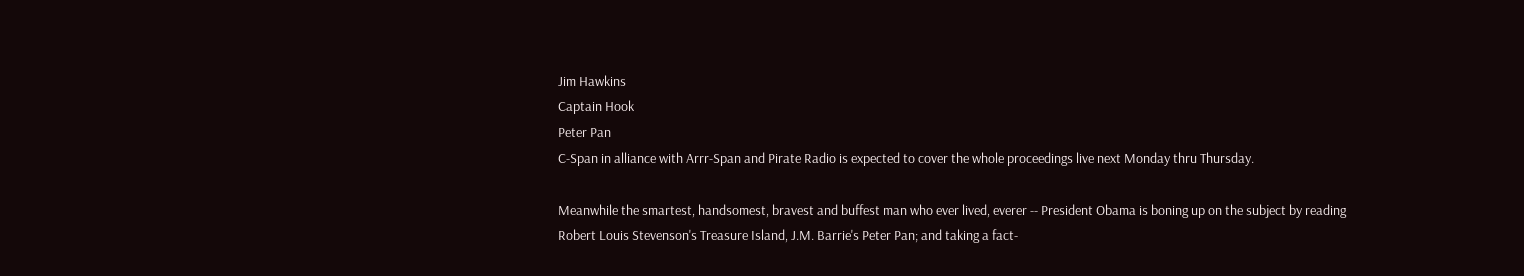Jim Hawkins
Captain Hook
Peter Pan
C-Span in alliance with Arrr-Span and Pirate Radio is expected to cover the whole proceedings live next Monday thru Thursday.

Meanwhile the smartest, handsomest, bravest and buffest man who ever lived, everer -- President Obama is boning up on the subject by reading Robert Louis Stevenson's Treasure Island, J.M. Barrie's Peter Pan; and taking a fact-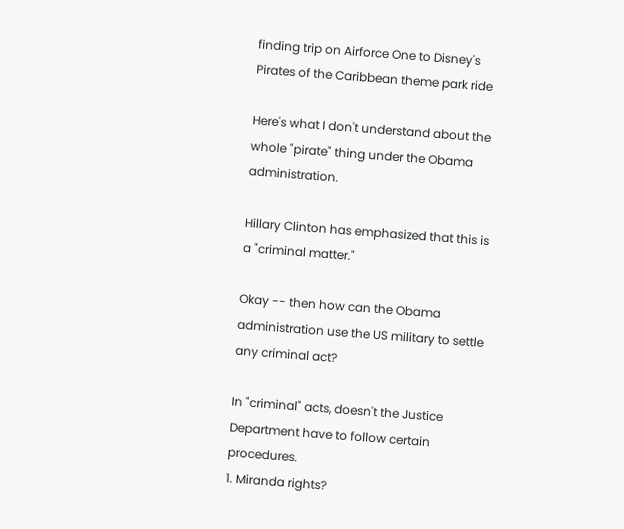finding trip on Airforce One to Disney's Pirates of the Caribbean theme park ride

Here's what I don't understand about the whole "pirate" thing under the Obama administration.

Hillary Clinton has emphasized that this is a "criminal matter."

Okay -- then how can the Obama administration use the US military to settle any criminal act?

In "criminal" acts, doesn't the Justice Department have to follow certain procedures.
1. Miranda rights?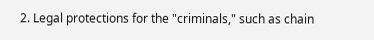2. Legal protections for the "criminals," such as chain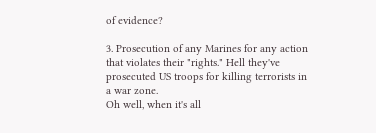of evidence?

3. Prosecution of any Marines for any action that violates their "rights." Hell they've prosecuted US troops for killing terrorists in a war zone.
Oh well, when it's all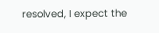resolved, I expect the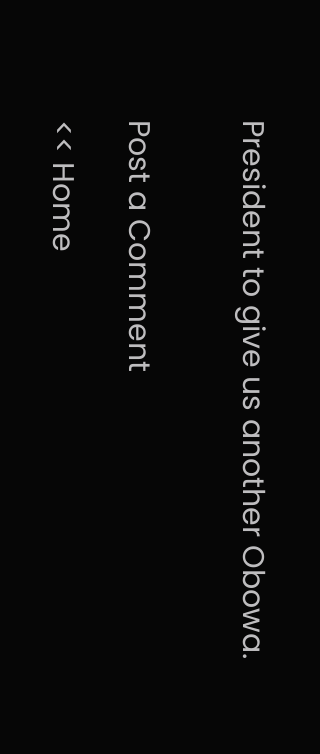President to give us another Obowa.


Post a Comment

<< Home